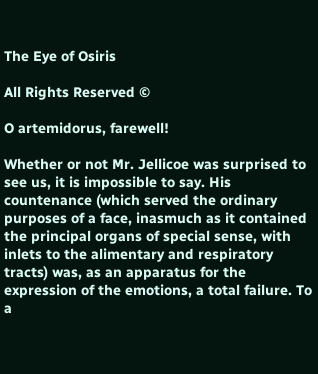The Eye of Osiris

All Rights Reserved ©

O artemidorus, farewell!

Whether or not Mr. Jellicoe was surprised to see us, it is impossible to say. His countenance (which served the ordinary purposes of a face, inasmuch as it contained the principal organs of special sense, with inlets to the alimentary and respiratory tracts) was, as an apparatus for the expression of the emotions, a total failure. To a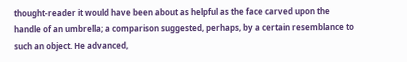thought-reader it would have been about as helpful as the face carved upon the handle of an umbrella; a comparison suggested, perhaps, by a certain resemblance to such an object. He advanced,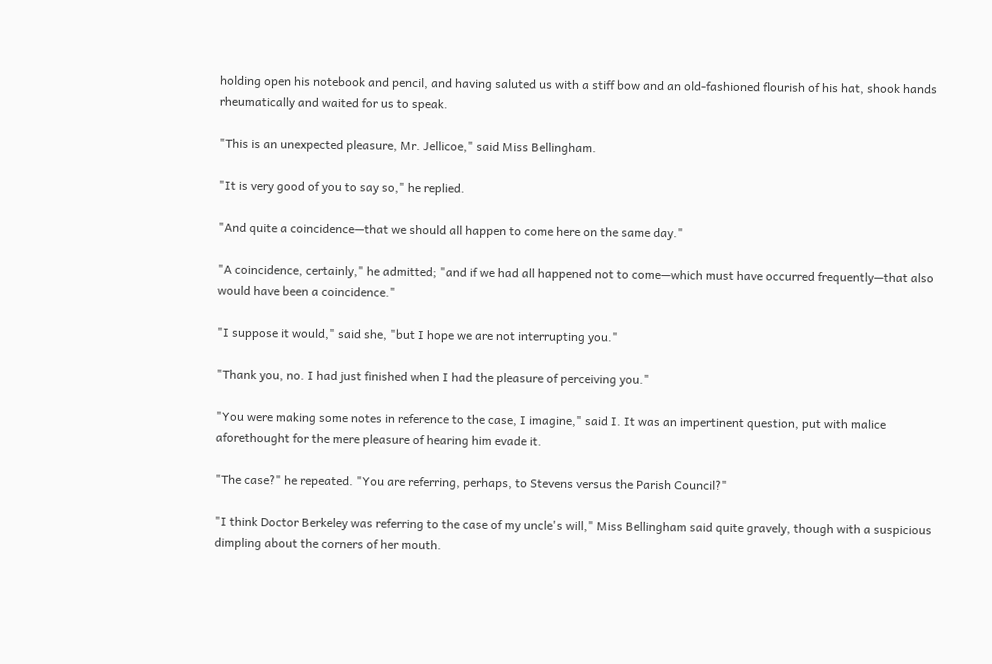holding open his notebook and pencil, and having saluted us with a stiff bow and an old-fashioned flourish of his hat, shook hands rheumatically and waited for us to speak.

"This is an unexpected pleasure, Mr. Jellicoe," said Miss Bellingham.

"It is very good of you to say so," he replied.

"And quite a coincidence—that we should all happen to come here on the same day."

"A coincidence, certainly," he admitted; "and if we had all happened not to come—which must have occurred frequently—that also would have been a coincidence."

"I suppose it would," said she, "but I hope we are not interrupting you."

"Thank you, no. I had just finished when I had the pleasure of perceiving you."

"You were making some notes in reference to the case, I imagine," said I. It was an impertinent question, put with malice aforethought for the mere pleasure of hearing him evade it.

"The case?" he repeated. "You are referring, perhaps, to Stevens versus the Parish Council?"

"I think Doctor Berkeley was referring to the case of my uncle's will," Miss Bellingham said quite gravely, though with a suspicious dimpling about the corners of her mouth.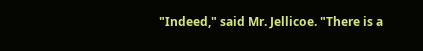"Indeed," said Mr. Jellicoe. "There is a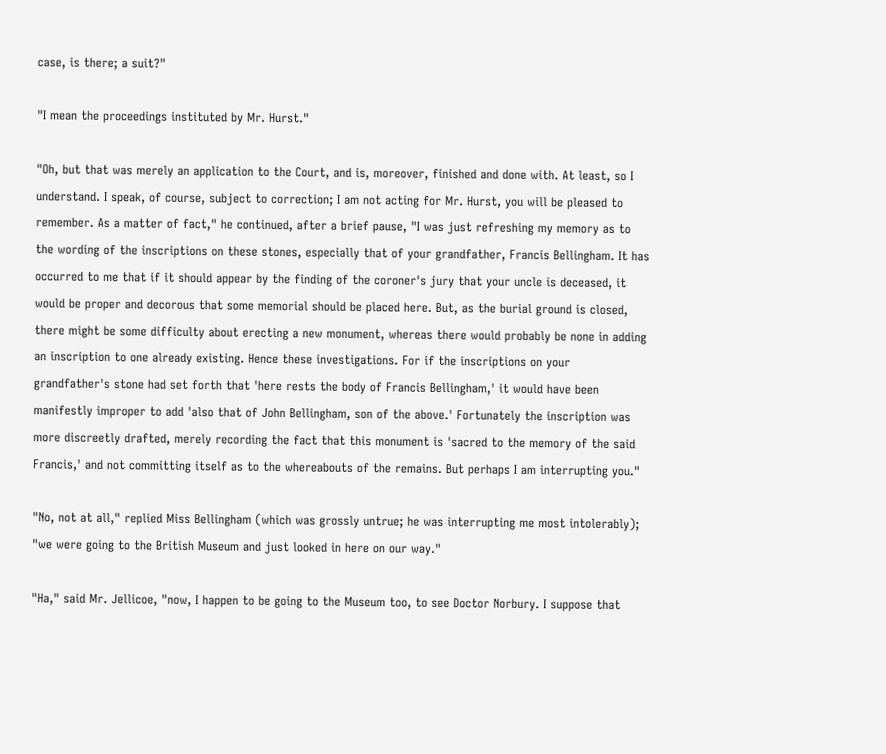case, is there; a suit?"

"I mean the proceedings instituted by Mr. Hurst."

"Oh, but that was merely an application to the Court, and is, moreover, finished and done with. At least, so I understand. I speak, of course, subject to correction; I am not acting for Mr. Hurst, you will be pleased to remember. As a matter of fact," he continued, after a brief pause, "I was just refreshing my memory as to the wording of the inscriptions on these stones, especially that of your grandfather, Francis Bellingham. It has occurred to me that if it should appear by the finding of the coroner's jury that your uncle is deceased, it would be proper and decorous that some memorial should be placed here. But, as the burial ground is closed, there might be some difficulty about erecting a new monument, whereas there would probably be none in adding an inscription to one already existing. Hence these investigations. For if the inscriptions on your grandfather's stone had set forth that 'here rests the body of Francis Bellingham,' it would have been manifestly improper to add 'also that of John Bellingham, son of the above.' Fortunately the inscription was more discreetly drafted, merely recording the fact that this monument is 'sacred to the memory of the said Francis,' and not committing itself as to the whereabouts of the remains. But perhaps I am interrupting you."

"No, not at all," replied Miss Bellingham (which was grossly untrue; he was interrupting me most intolerably); "we were going to the British Museum and just looked in here on our way."

"Ha," said Mr. Jellicoe, "now, I happen to be going to the Museum too, to see Doctor Norbury. I suppose that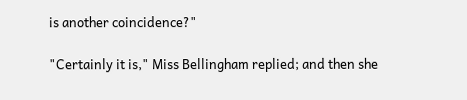is another coincidence?"

"Certainly it is," Miss Bellingham replied; and then she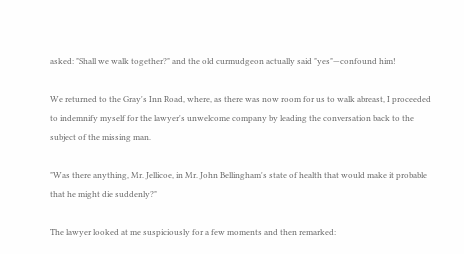asked: "Shall we walk together?" and the old curmudgeon actually said "yes"—confound him!

We returned to the Gray's Inn Road, where, as there was now room for us to walk abreast, I proceeded to indemnify myself for the lawyer's unwelcome company by leading the conversation back to the subject of the missing man.

"Was there anything, Mr. Jellicoe, in Mr. John Bellingham's state of health that would make it probable that he might die suddenly?"

The lawyer looked at me suspiciously for a few moments and then remarked: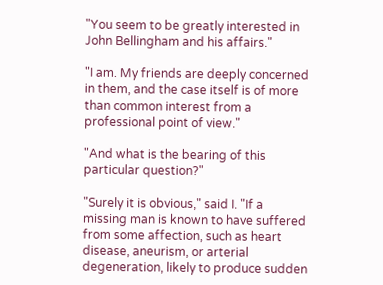"You seem to be greatly interested in John Bellingham and his affairs."

"I am. My friends are deeply concerned in them, and the case itself is of more than common interest from a professional point of view."

"And what is the bearing of this particular question?"

"Surely it is obvious," said I. "If a missing man is known to have suffered from some affection, such as heart disease, aneurism, or arterial degeneration, likely to produce sudden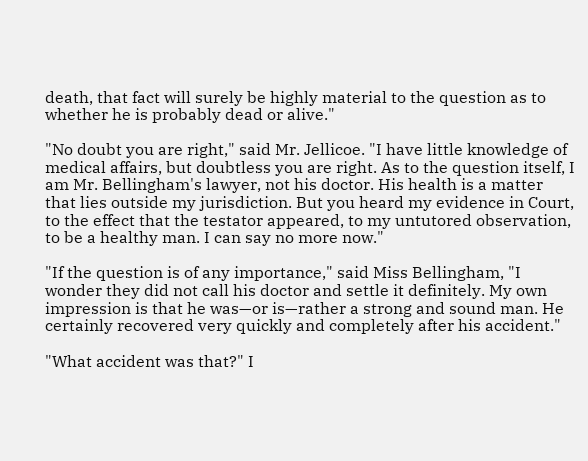death, that fact will surely be highly material to the question as to whether he is probably dead or alive."

"No doubt you are right," said Mr. Jellicoe. "I have little knowledge of medical affairs, but doubtless you are right. As to the question itself, I am Mr. Bellingham's lawyer, not his doctor. His health is a matter that lies outside my jurisdiction. But you heard my evidence in Court, to the effect that the testator appeared, to my untutored observation, to be a healthy man. I can say no more now."

"If the question is of any importance," said Miss Bellingham, "I wonder they did not call his doctor and settle it definitely. My own impression is that he was—or is—rather a strong and sound man. He certainly recovered very quickly and completely after his accident."

"What accident was that?" I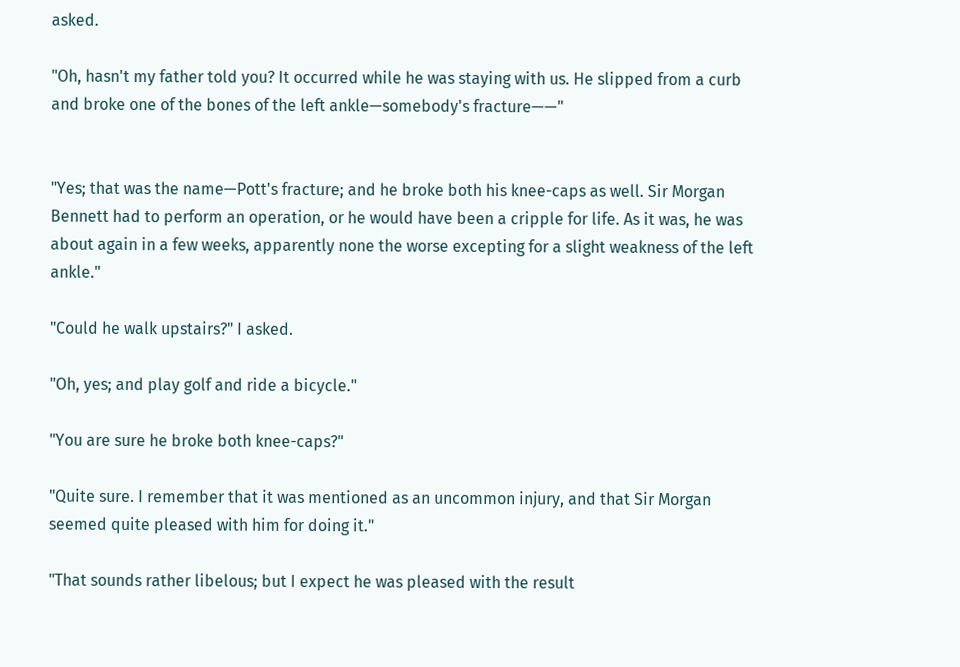asked.

"Oh, hasn't my father told you? It occurred while he was staying with us. He slipped from a curb and broke one of the bones of the left ankle—somebody's fracture——"


"Yes; that was the name—Pott's fracture; and he broke both his knee-caps as well. Sir Morgan Bennett had to perform an operation, or he would have been a cripple for life. As it was, he was about again in a few weeks, apparently none the worse excepting for a slight weakness of the left ankle."

"Could he walk upstairs?" I asked.

"Oh, yes; and play golf and ride a bicycle."

"You are sure he broke both knee-caps?"

"Quite sure. I remember that it was mentioned as an uncommon injury, and that Sir Morgan seemed quite pleased with him for doing it."

"That sounds rather libelous; but I expect he was pleased with the result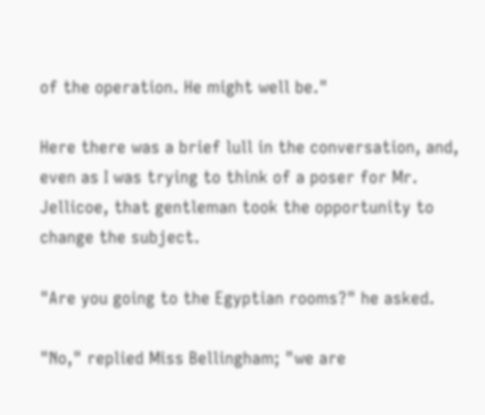of the operation. He might well be."

Here there was a brief lull in the conversation, and, even as I was trying to think of a poser for Mr. Jellicoe, that gentleman took the opportunity to change the subject.

"Are you going to the Egyptian rooms?" he asked.

"No," replied Miss Bellingham; "we are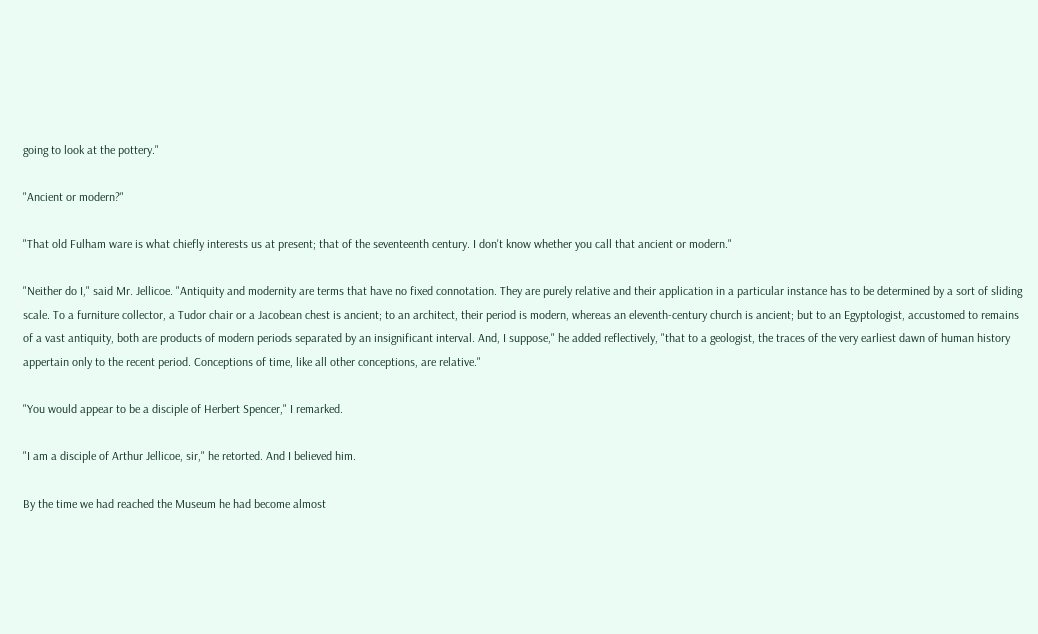going to look at the pottery."

"Ancient or modern?"

"That old Fulham ware is what chiefly interests us at present; that of the seventeenth century. I don't know whether you call that ancient or modern."

"Neither do I," said Mr. Jellicoe. "Antiquity and modernity are terms that have no fixed connotation. They are purely relative and their application in a particular instance has to be determined by a sort of sliding scale. To a furniture collector, a Tudor chair or a Jacobean chest is ancient; to an architect, their period is modern, whereas an eleventh-century church is ancient; but to an Egyptologist, accustomed to remains of a vast antiquity, both are products of modern periods separated by an insignificant interval. And, I suppose," he added reflectively, "that to a geologist, the traces of the very earliest dawn of human history appertain only to the recent period. Conceptions of time, like all other conceptions, are relative."

"You would appear to be a disciple of Herbert Spencer," I remarked.

"I am a disciple of Arthur Jellicoe, sir," he retorted. And I believed him.

By the time we had reached the Museum he had become almost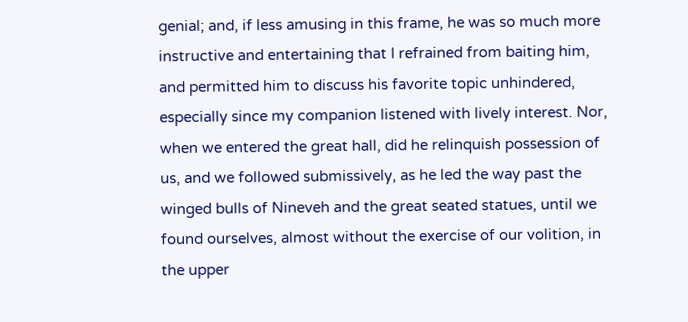genial; and, if less amusing in this frame, he was so much more instructive and entertaining that I refrained from baiting him, and permitted him to discuss his favorite topic unhindered, especially since my companion listened with lively interest. Nor, when we entered the great hall, did he relinquish possession of us, and we followed submissively, as he led the way past the winged bulls of Nineveh and the great seated statues, until we found ourselves, almost without the exercise of our volition, in the upper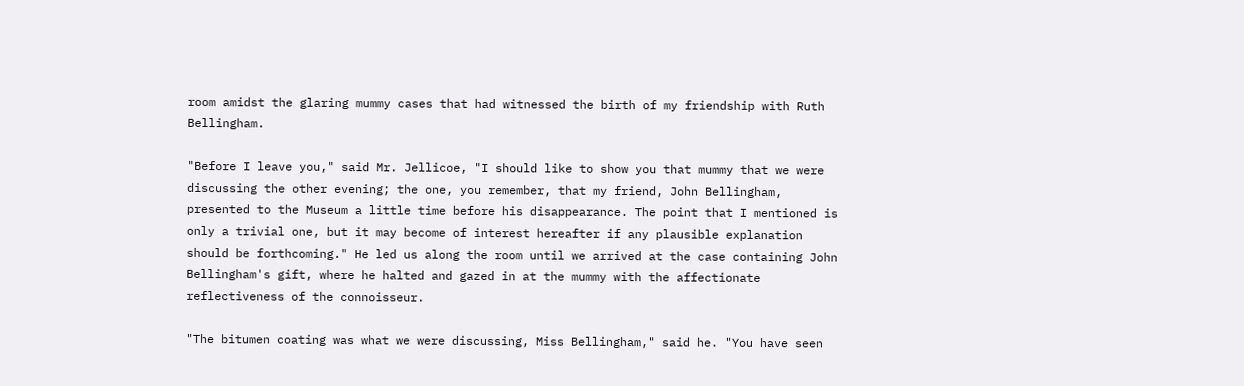room amidst the glaring mummy cases that had witnessed the birth of my friendship with Ruth Bellingham.

"Before I leave you," said Mr. Jellicoe, "I should like to show you that mummy that we were discussing the other evening; the one, you remember, that my friend, John Bellingham, presented to the Museum a little time before his disappearance. The point that I mentioned is only a trivial one, but it may become of interest hereafter if any plausible explanation should be forthcoming." He led us along the room until we arrived at the case containing John Bellingham's gift, where he halted and gazed in at the mummy with the affectionate reflectiveness of the connoisseur.

"The bitumen coating was what we were discussing, Miss Bellingham," said he. "You have seen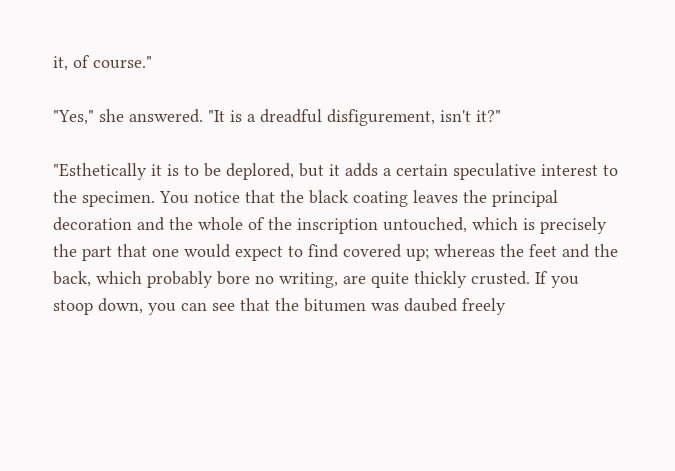it, of course."

"Yes," she answered. "It is a dreadful disfigurement, isn't it?"

"Esthetically it is to be deplored, but it adds a certain speculative interest to the specimen. You notice that the black coating leaves the principal decoration and the whole of the inscription untouched, which is precisely the part that one would expect to find covered up; whereas the feet and the back, which probably bore no writing, are quite thickly crusted. If you stoop down, you can see that the bitumen was daubed freely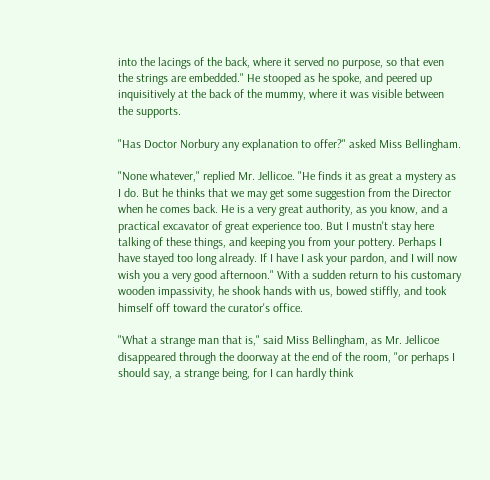into the lacings of the back, where it served no purpose, so that even the strings are embedded." He stooped as he spoke, and peered up inquisitively at the back of the mummy, where it was visible between the supports.

"Has Doctor Norbury any explanation to offer?" asked Miss Bellingham.

"None whatever," replied Mr. Jellicoe. "He finds it as great a mystery as I do. But he thinks that we may get some suggestion from the Director when he comes back. He is a very great authority, as you know, and a practical excavator of great experience too. But I mustn't stay here talking of these things, and keeping you from your pottery. Perhaps I have stayed too long already. If I have I ask your pardon, and I will now wish you a very good afternoon." With a sudden return to his customary wooden impassivity, he shook hands with us, bowed stiffly, and took himself off toward the curator's office.

"What a strange man that is," said Miss Bellingham, as Mr. Jellicoe disappeared through the doorway at the end of the room, "or perhaps I should say, a strange being, for I can hardly think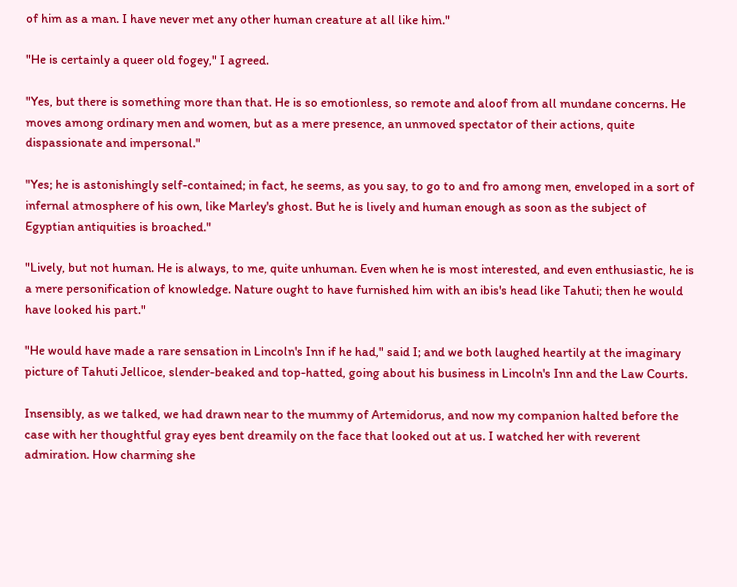of him as a man. I have never met any other human creature at all like him."

"He is certainly a queer old fogey," I agreed.

"Yes, but there is something more than that. He is so emotionless, so remote and aloof from all mundane concerns. He moves among ordinary men and women, but as a mere presence, an unmoved spectator of their actions, quite dispassionate and impersonal."

"Yes; he is astonishingly self-contained; in fact, he seems, as you say, to go to and fro among men, enveloped in a sort of infernal atmosphere of his own, like Marley's ghost. But he is lively and human enough as soon as the subject of Egyptian antiquities is broached."

"Lively, but not human. He is always, to me, quite unhuman. Even when he is most interested, and even enthusiastic, he is a mere personification of knowledge. Nature ought to have furnished him with an ibis's head like Tahuti; then he would have looked his part."

"He would have made a rare sensation in Lincoln's Inn if he had," said I; and we both laughed heartily at the imaginary picture of Tahuti Jellicoe, slender-beaked and top-hatted, going about his business in Lincoln's Inn and the Law Courts.

Insensibly, as we talked, we had drawn near to the mummy of Artemidorus, and now my companion halted before the case with her thoughtful gray eyes bent dreamily on the face that looked out at us. I watched her with reverent admiration. How charming she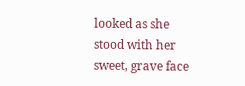looked as she stood with her sweet, grave face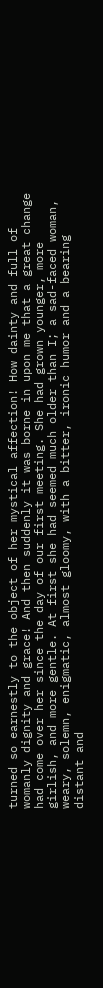turned so earnestly to the object of her mystical affection! How dainty and full of womanly dignity and grace! And then suddenly it was borne in upon me that a great change had come over her since the day of our first meeting. She had grown younger, more girlish, and more gentle. At first she had seemed much older than I; a sad-faced woman, weary, solemn, enigmatic, almost gloomy, with a bitter, ironic humor and a bearing distant and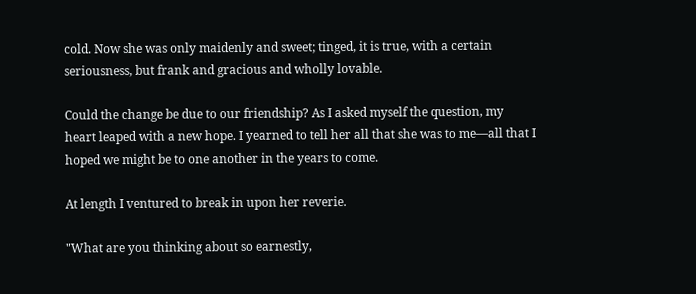cold. Now she was only maidenly and sweet; tinged, it is true, with a certain seriousness, but frank and gracious and wholly lovable.

Could the change be due to our friendship? As I asked myself the question, my heart leaped with a new hope. I yearned to tell her all that she was to me—all that I hoped we might be to one another in the years to come.

At length I ventured to break in upon her reverie.

"What are you thinking about so earnestly,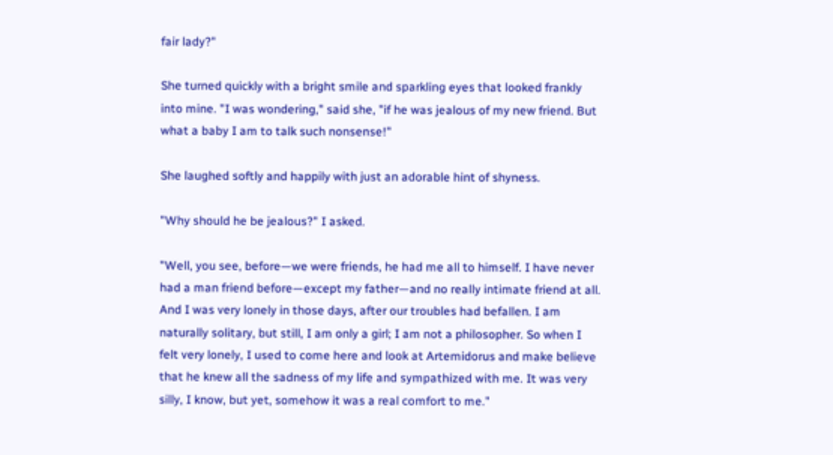fair lady?"

She turned quickly with a bright smile and sparkling eyes that looked frankly into mine. "I was wondering," said she, "if he was jealous of my new friend. But what a baby I am to talk such nonsense!"

She laughed softly and happily with just an adorable hint of shyness.

"Why should he be jealous?" I asked.

"Well, you see, before—we were friends, he had me all to himself. I have never had a man friend before—except my father—and no really intimate friend at all. And I was very lonely in those days, after our troubles had befallen. I am naturally solitary, but still, I am only a girl; I am not a philosopher. So when I felt very lonely, I used to come here and look at Artemidorus and make believe that he knew all the sadness of my life and sympathized with me. It was very silly, I know, but yet, somehow it was a real comfort to me."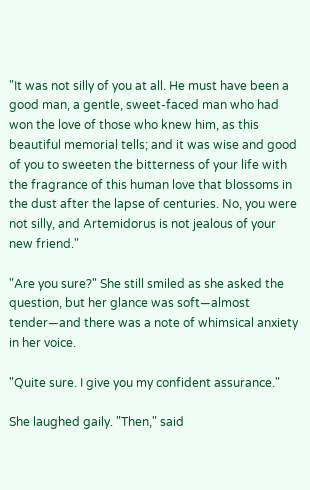"It was not silly of you at all. He must have been a good man, a gentle, sweet-faced man who had won the love of those who knew him, as this beautiful memorial tells; and it was wise and good of you to sweeten the bitterness of your life with the fragrance of this human love that blossoms in the dust after the lapse of centuries. No, you were not silly, and Artemidorus is not jealous of your new friend."

"Are you sure?" She still smiled as she asked the question, but her glance was soft—almost tender—and there was a note of whimsical anxiety in her voice.

"Quite sure. I give you my confident assurance."

She laughed gaily. "Then," said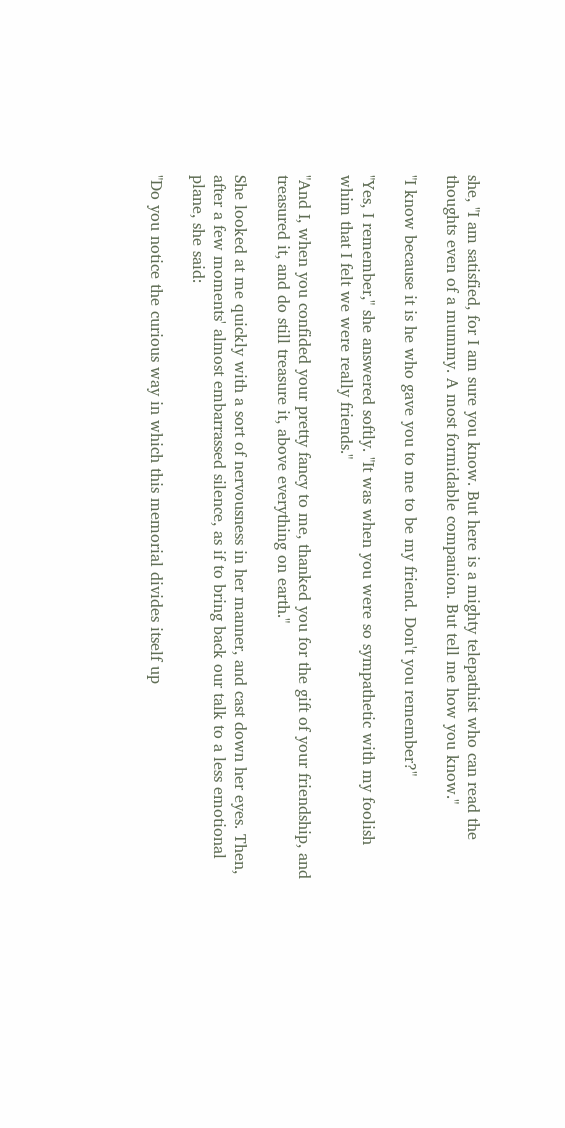she, "I am satisfied, for I am sure you know. But here is a mighty telepathist who can read the thoughts even of a mummy. A most formidable companion. But tell me how you know."

"I know because it is he who gave you to me to be my friend. Don't you remember?"

"Yes, I remember," she answered softly. "It was when you were so sympathetic with my foolish whim that I felt we were really friends."

"And I, when you confided your pretty fancy to me, thanked you for the gift of your friendship, and treasured it, and do still treasure it, above everything on earth."

She looked at me quickly with a sort of nervousness in her manner, and cast down her eyes. Then, after a few moments' almost embarrassed silence, as if to bring back our talk to a less emotional plane, she said:

"Do you notice the curious way in which this memorial divides itself up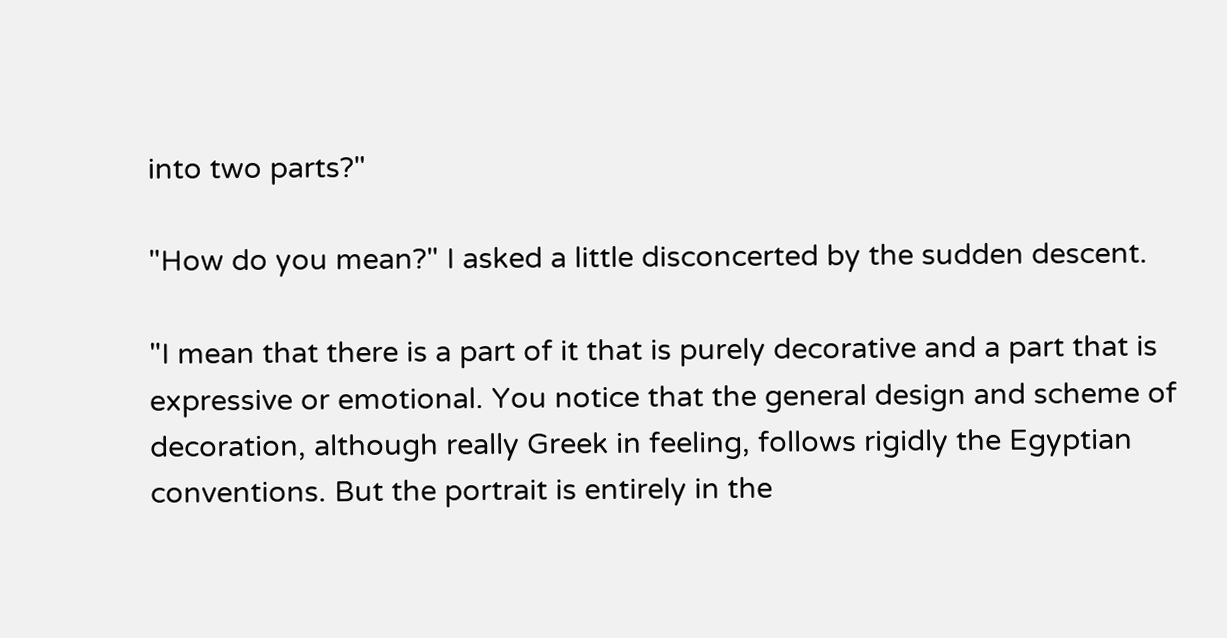into two parts?"

"How do you mean?" I asked a little disconcerted by the sudden descent.

"I mean that there is a part of it that is purely decorative and a part that is expressive or emotional. You notice that the general design and scheme of decoration, although really Greek in feeling, follows rigidly the Egyptian conventions. But the portrait is entirely in the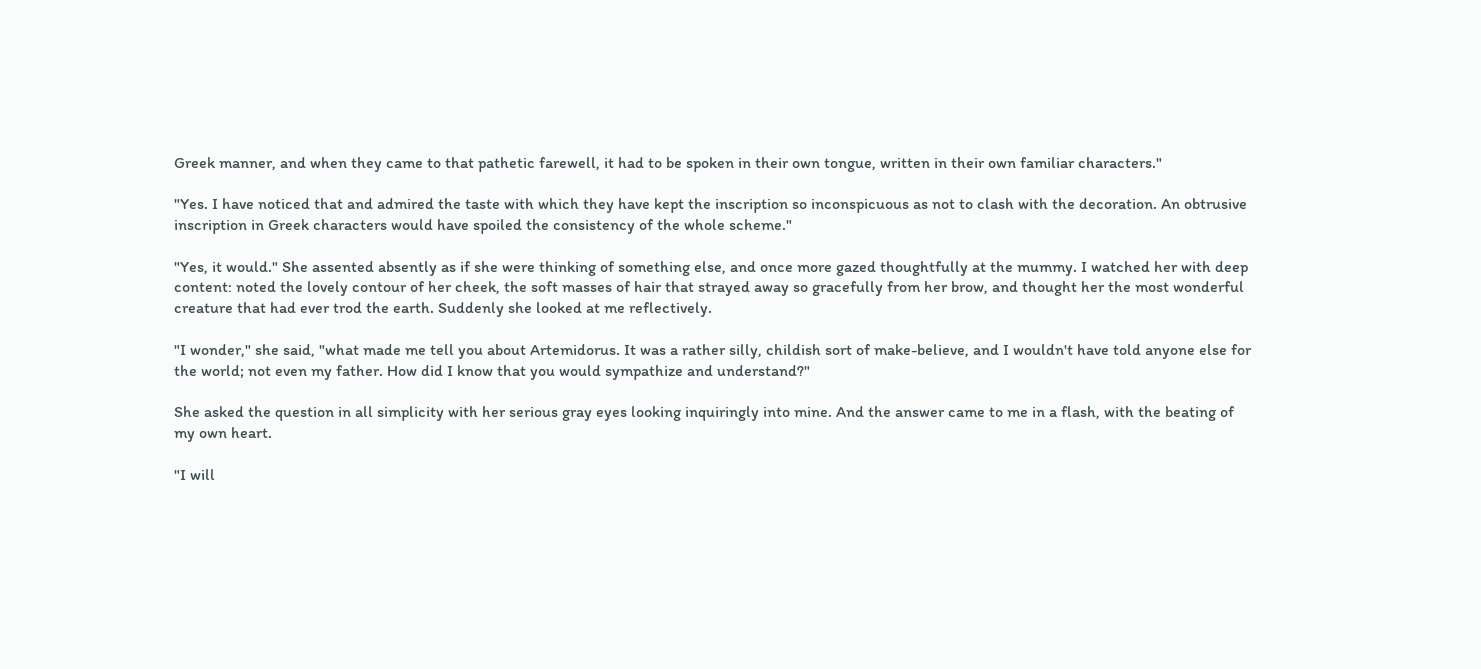Greek manner, and when they came to that pathetic farewell, it had to be spoken in their own tongue, written in their own familiar characters."

"Yes. I have noticed that and admired the taste with which they have kept the inscription so inconspicuous as not to clash with the decoration. An obtrusive inscription in Greek characters would have spoiled the consistency of the whole scheme."

"Yes, it would." She assented absently as if she were thinking of something else, and once more gazed thoughtfully at the mummy. I watched her with deep content: noted the lovely contour of her cheek, the soft masses of hair that strayed away so gracefully from her brow, and thought her the most wonderful creature that had ever trod the earth. Suddenly she looked at me reflectively.

"I wonder," she said, "what made me tell you about Artemidorus. It was a rather silly, childish sort of make-believe, and I wouldn't have told anyone else for the world; not even my father. How did I know that you would sympathize and understand?"

She asked the question in all simplicity with her serious gray eyes looking inquiringly into mine. And the answer came to me in a flash, with the beating of my own heart.

"I will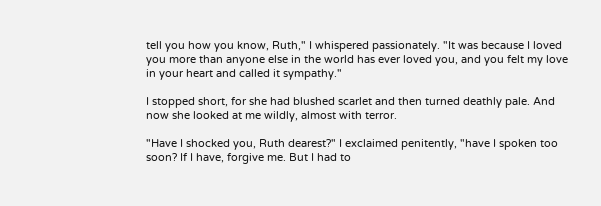tell you how you know, Ruth," I whispered passionately. "It was because I loved you more than anyone else in the world has ever loved you, and you felt my love in your heart and called it sympathy."

I stopped short, for she had blushed scarlet and then turned deathly pale. And now she looked at me wildly, almost with terror.

"Have I shocked you, Ruth dearest?" I exclaimed penitently, "have I spoken too soon? If I have, forgive me. But I had to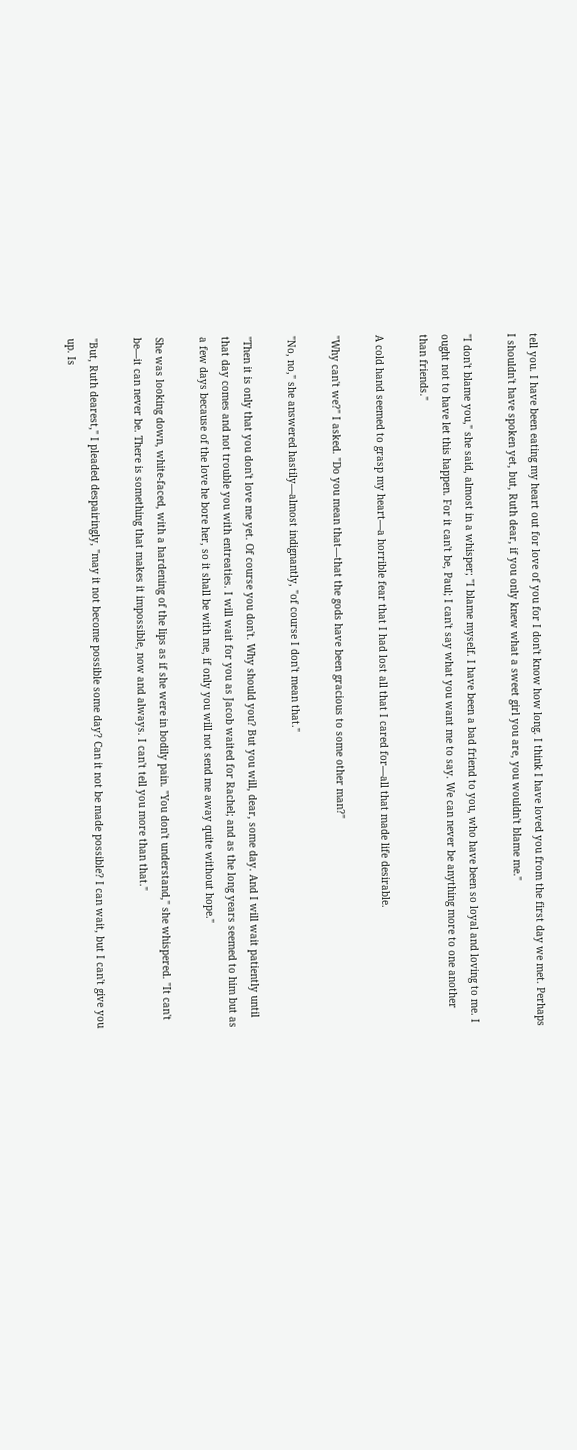tell you. I have been eating my heart out for love of you for I don't know how long. I think I have loved you from the first day we met. Perhaps I shouldn't have spoken yet, but, Ruth dear, if you only knew what a sweet girl you are, you wouldn't blame me."

"I don't blame you," she said, almost in a whisper; "I blame myself. I have been a bad friend to you, who have been so loyal and loving to me. I ought not to have let this happen. For it can't be, Paul; I can't say what you want me to say. We can never be anything more to one another than friends."

A cold hand seemed to grasp my heart—a horrible fear that I had lost all that I cared for—all that made life desirable.

"Why can't we?" I asked. "Do you mean that—that the gods have been gracious to some other man?"

"No, no," she answered hastily—almost indignantly, "of course I don't mean that."

"Then it is only that you don't love me yet. Of course you don't. Why should you? But you will, dear, some day. And I will wait patiently until that day comes and not trouble you with entreaties. I will wait for you as Jacob waited for Rachel; and as the long years seemed to him but as a few days because of the love he bore her, so it shall be with me, if only you will not send me away quite without hope."

She was looking down, white-faced, with a hardening of the lips as if she were in bodily pain. "You don't understand," she whispered. "It can't be—it can never be. There is something that makes it impossible, now and always. I can't tell you more than that."

"But, Ruth dearest," I pleaded despairingly, "may it not become possible some day? Can it not be made possible? I can wait, but I can't give you up. Is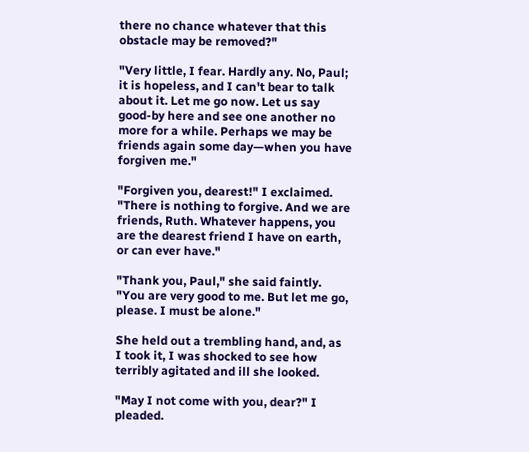there no chance whatever that this obstacle may be removed?"

"Very little, I fear. Hardly any. No, Paul; it is hopeless, and I can't bear to talk about it. Let me go now. Let us say good-by here and see one another no more for a while. Perhaps we may be friends again some day—when you have forgiven me."

"Forgiven you, dearest!" I exclaimed. "There is nothing to forgive. And we are friends, Ruth. Whatever happens, you are the dearest friend I have on earth, or can ever have."

"Thank you, Paul," she said faintly. "You are very good to me. But let me go, please. I must be alone."

She held out a trembling hand, and, as I took it, I was shocked to see how terribly agitated and ill she looked.

"May I not come with you, dear?" I pleaded.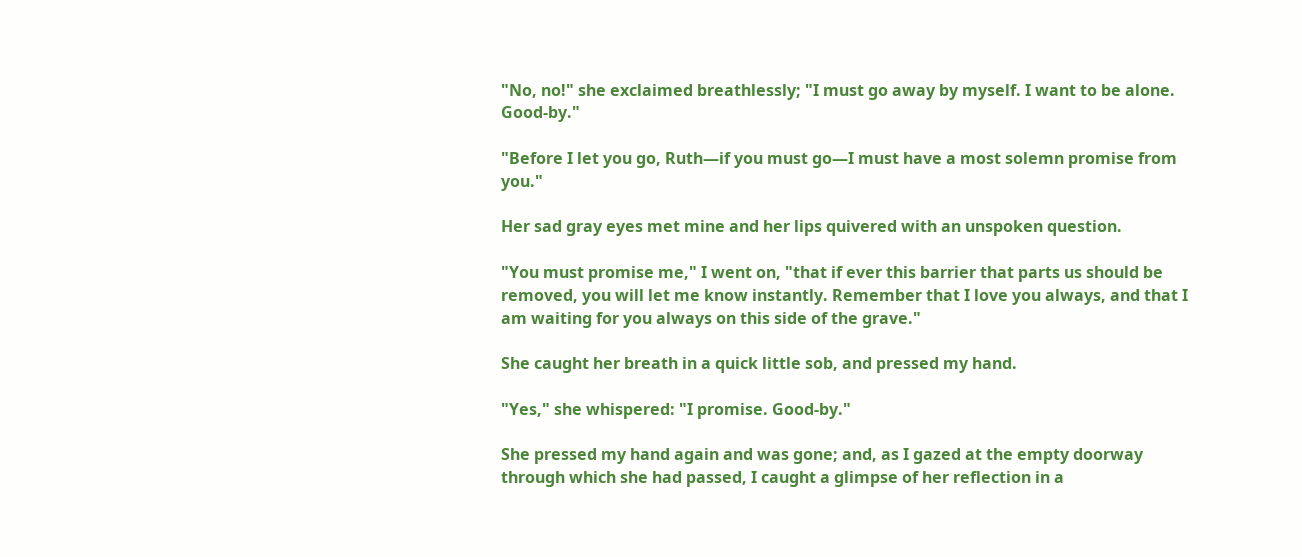"No, no!" she exclaimed breathlessly; "I must go away by myself. I want to be alone. Good-by."

"Before I let you go, Ruth—if you must go—I must have a most solemn promise from you."

Her sad gray eyes met mine and her lips quivered with an unspoken question.

"You must promise me," I went on, "that if ever this barrier that parts us should be removed, you will let me know instantly. Remember that I love you always, and that I am waiting for you always on this side of the grave."

She caught her breath in a quick little sob, and pressed my hand.

"Yes," she whispered: "I promise. Good-by."

She pressed my hand again and was gone; and, as I gazed at the empty doorway through which she had passed, I caught a glimpse of her reflection in a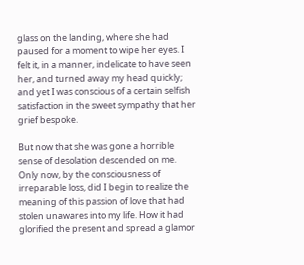glass on the landing, where she had paused for a moment to wipe her eyes. I felt it, in a manner, indelicate to have seen her, and turned away my head quickly; and yet I was conscious of a certain selfish satisfaction in the sweet sympathy that her grief bespoke.

But now that she was gone a horrible sense of desolation descended on me. Only now, by the consciousness of irreparable loss, did I begin to realize the meaning of this passion of love that had stolen unawares into my life. How it had glorified the present and spread a glamor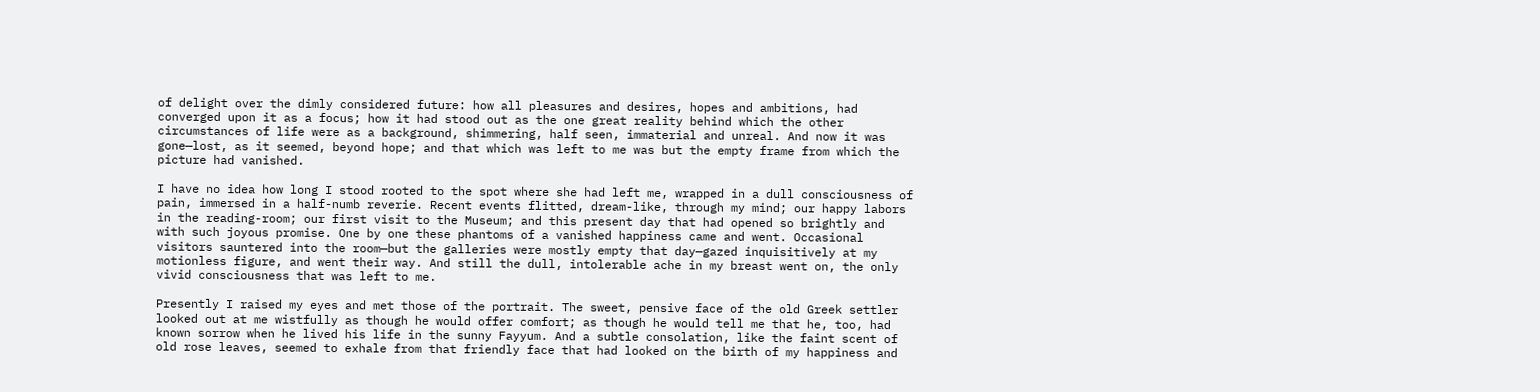of delight over the dimly considered future: how all pleasures and desires, hopes and ambitions, had converged upon it as a focus; how it had stood out as the one great reality behind which the other circumstances of life were as a background, shimmering, half seen, immaterial and unreal. And now it was gone—lost, as it seemed, beyond hope; and that which was left to me was but the empty frame from which the picture had vanished.

I have no idea how long I stood rooted to the spot where she had left me, wrapped in a dull consciousness of pain, immersed in a half-numb reverie. Recent events flitted, dream-like, through my mind; our happy labors in the reading-room; our first visit to the Museum; and this present day that had opened so brightly and with such joyous promise. One by one these phantoms of a vanished happiness came and went. Occasional visitors sauntered into the room—but the galleries were mostly empty that day—gazed inquisitively at my motionless figure, and went their way. And still the dull, intolerable ache in my breast went on, the only vivid consciousness that was left to me.

Presently I raised my eyes and met those of the portrait. The sweet, pensive face of the old Greek settler looked out at me wistfully as though he would offer comfort; as though he would tell me that he, too, had known sorrow when he lived his life in the sunny Fayyum. And a subtle consolation, like the faint scent of old rose leaves, seemed to exhale from that friendly face that had looked on the birth of my happiness and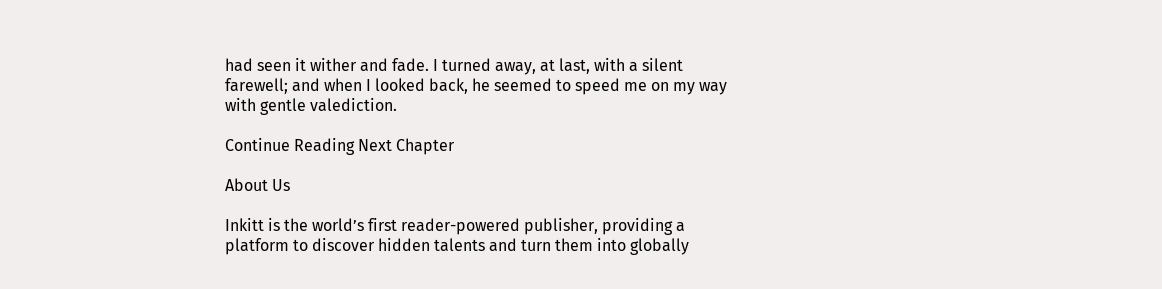had seen it wither and fade. I turned away, at last, with a silent farewell; and when I looked back, he seemed to speed me on my way with gentle valediction.

Continue Reading Next Chapter

About Us

Inkitt is the world’s first reader-powered publisher, providing a platform to discover hidden talents and turn them into globally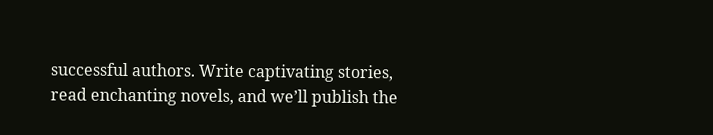successful authors. Write captivating stories, read enchanting novels, and we’ll publish the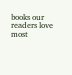books our readers love most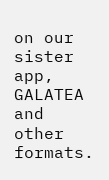on our sister app, GALATEA and other formats.